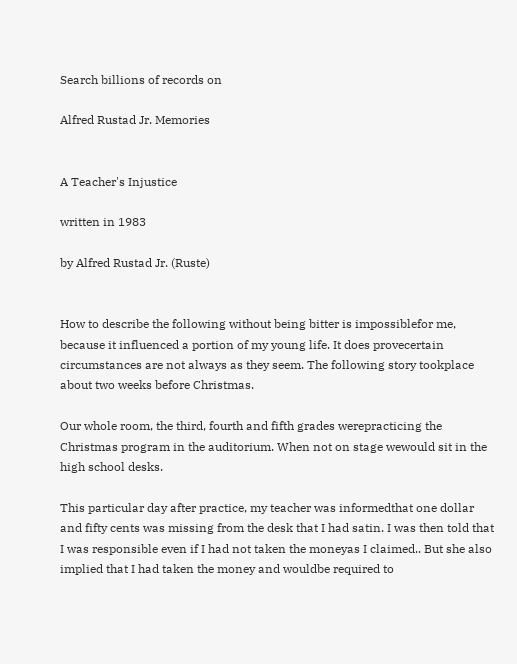Search billions of records on

Alfred Rustad Jr. Memories


A Teacher's Injustice

written in 1983

by Alfred Rustad Jr. (Ruste)


How to describe the following without being bitter is impossiblefor me, because it influenced a portion of my young life. It does provecertain circumstances are not always as they seem. The following story tookplace about two weeks before Christmas.

Our whole room, the third, fourth and fifth grades werepracticing the Christmas program in the auditorium. When not on stage wewould sit in the high school desks.

This particular day after practice, my teacher was informedthat one dollar and fifty cents was missing from the desk that I had satin. I was then told that I was responsible even if I had not taken the moneyas I claimed.. But she also implied that I had taken the money and wouldbe required to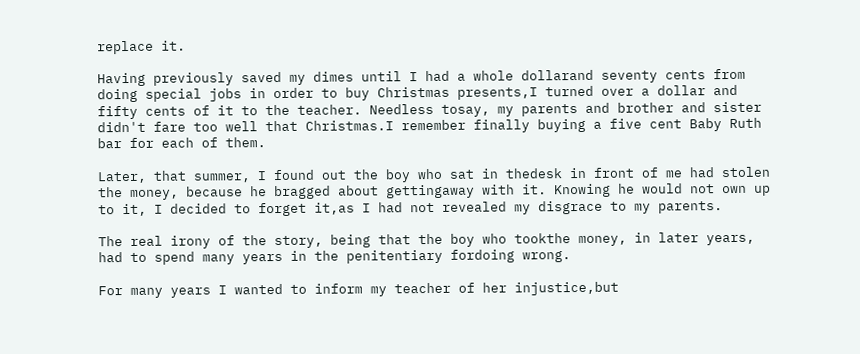replace it.

Having previously saved my dimes until I had a whole dollarand seventy cents from doing special jobs in order to buy Christmas presents,I turned over a dollar and fifty cents of it to the teacher. Needless tosay, my parents and brother and sister didn't fare too well that Christmas.I remember finally buying a five cent Baby Ruth bar for each of them.

Later, that summer, I found out the boy who sat in thedesk in front of me had stolen the money, because he bragged about gettingaway with it. Knowing he would not own up to it, I decided to forget it,as I had not revealed my disgrace to my parents.

The real irony of the story, being that the boy who tookthe money, in later years, had to spend many years in the penitentiary fordoing wrong.

For many years I wanted to inform my teacher of her injustice,but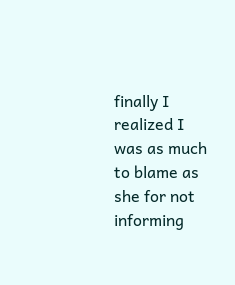finally I realized I was as much to blame as she for not informing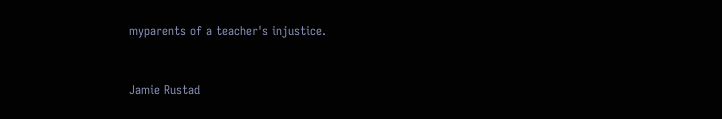myparents of a teacher's injustice.


Jamie Rustad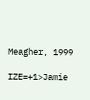Meagher, 1999

IZE=+1>Jamie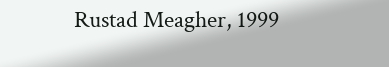Rustad Meagher, 1999